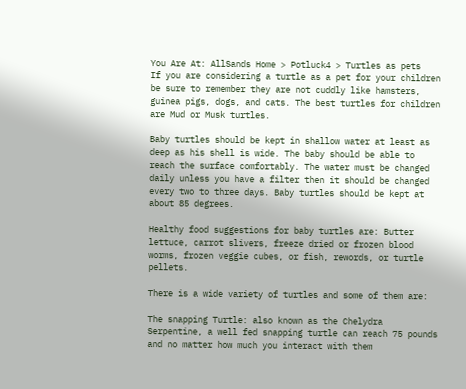You Are At: AllSands Home > Potluck4 > Turtles as pets
If you are considering a turtle as a pet for your children be sure to remember they are not cuddly like hamsters, guinea pigs, dogs, and cats. The best turtles for children are Mud or Musk turtles.

Baby turtles should be kept in shallow water at least as deep as his shell is wide. The baby should be able to reach the surface comfortably. The water must be changed daily unless you have a filter then it should be changed every two to three days. Baby turtles should be kept at
about 85 degrees.

Healthy food suggestions for baby turtles are: Butter lettuce, carrot slivers, freeze dried or frozen blood worms, frozen veggie cubes, or fish, rewords, or turtle pellets.

There is a wide variety of turtles and some of them are:

The snapping Turtle: also known as the Chelydra Serpentine, a well fed snapping turtle can reach 75 pounds and no matter how much you interact with them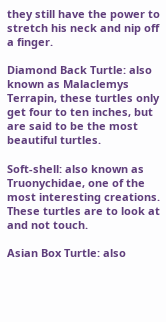they still have the power to stretch his neck and nip off a finger.

Diamond Back Turtle: also known as Malaclemys Terrapin, these turtles only get four to ten inches, but are said to be the most beautiful turtles.

Soft-shell: also known as Truonychidae, one of the most interesting creations. These turtles are to look at and not touch.

Asian Box Turtle: also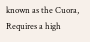known as the Cuora, Requires a high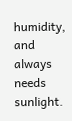humidity, and always needs sunlight.